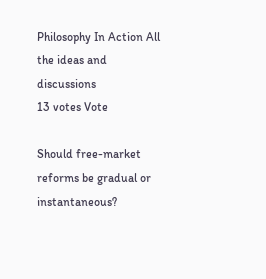Philosophy In Action All the ideas and discussions
13 votes Vote

Should free-market reforms be gradual or instantaneous?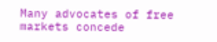Many advocates of free markets concede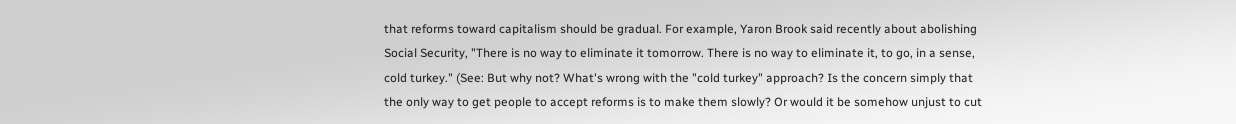that reforms toward capitalism should be gradual. For example, Yaron Brook said recently about abolishing Social Security, "There is no way to eliminate it tomorrow. There is no way to eliminate it, to go, in a sense, cold turkey." (See: But why not? What's wrong with the "cold turkey" approach? Is the concern simply that the only way to get people to accept reforms is to make them slowly? Or would it be somehow unjust to cut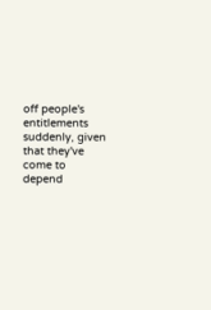off people's entitlements suddenly, given that they've come to depend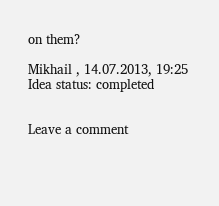on them?

Mikhail , 14.07.2013, 19:25
Idea status: completed


Leave a comment